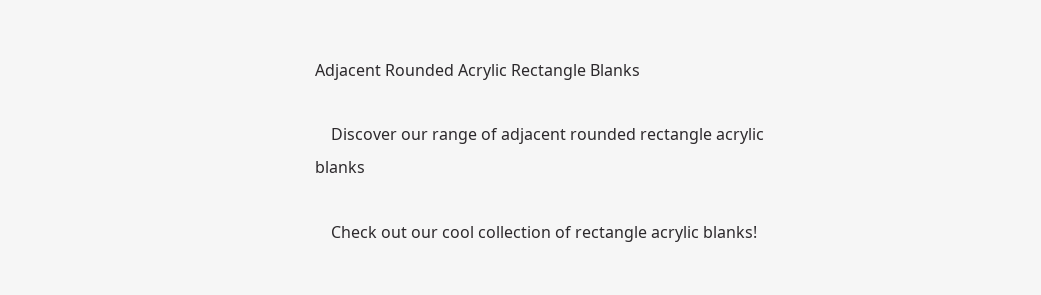Adjacent Rounded Acrylic Rectangle Blanks

    Discover our range of adjacent rounded rectangle acrylic blanks

    Check out our cool collection of rectangle acrylic blanks!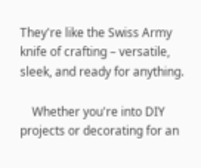They're like the Swiss Army knife of crafting – versatile, sleek, and ready for anything.

    Whether you're into DIY projects or decorating for an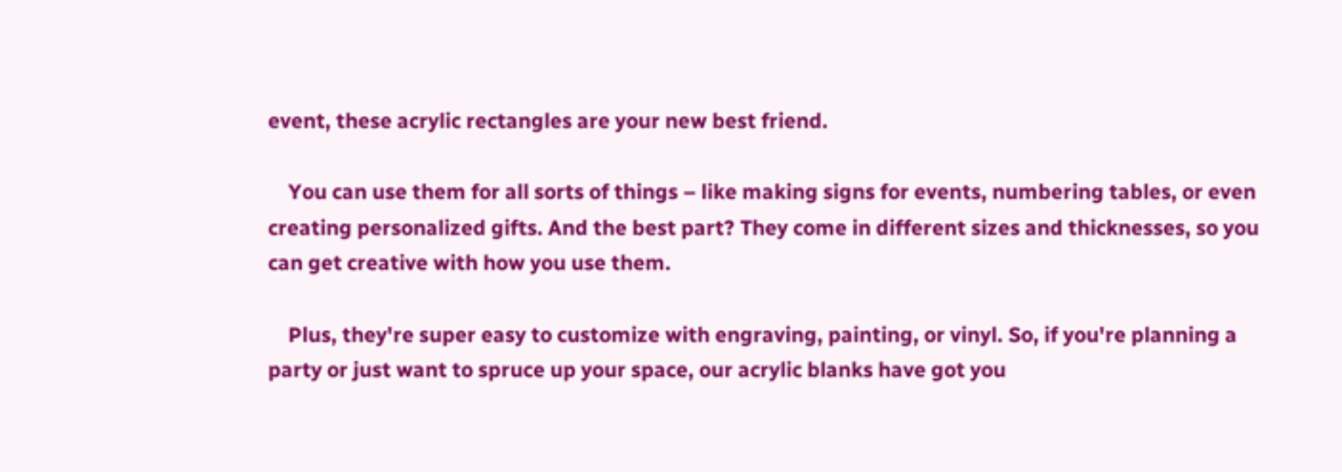event, these acrylic rectangles are your new best friend.

    You can use them for all sorts of things – like making signs for events, numbering tables, or even creating personalized gifts. And the best part? They come in different sizes and thicknesses, so you can get creative with how you use them.

    Plus, they're super easy to customize with engraving, painting, or vinyl. So, if you're planning a party or just want to spruce up your space, our acrylic blanks have got you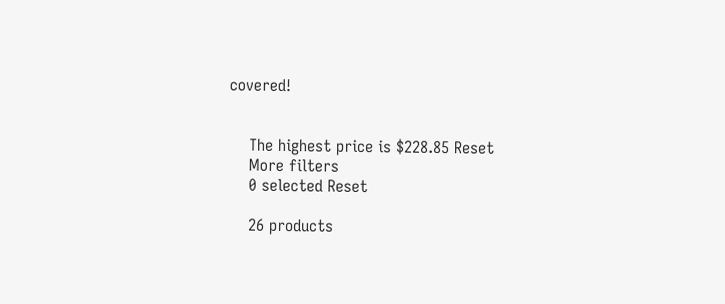covered!


    The highest price is $228.85 Reset
    More filters
    0 selected Reset

    26 products